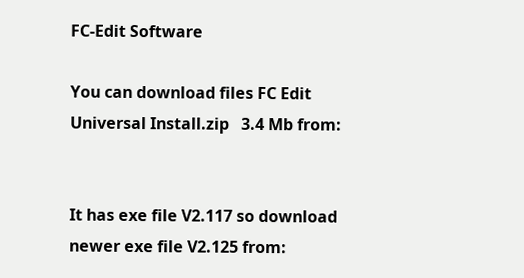FC-Edit Software

You can download files FC Edit Universal Install.zip   3.4 Mb from:


It has exe file V2.117 so download newer exe file V2.125 from: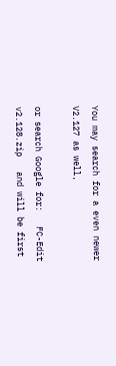You may search for a even newer V2.127 as well,

or search Google for:   FC-Edit v2.128.zip   and will be first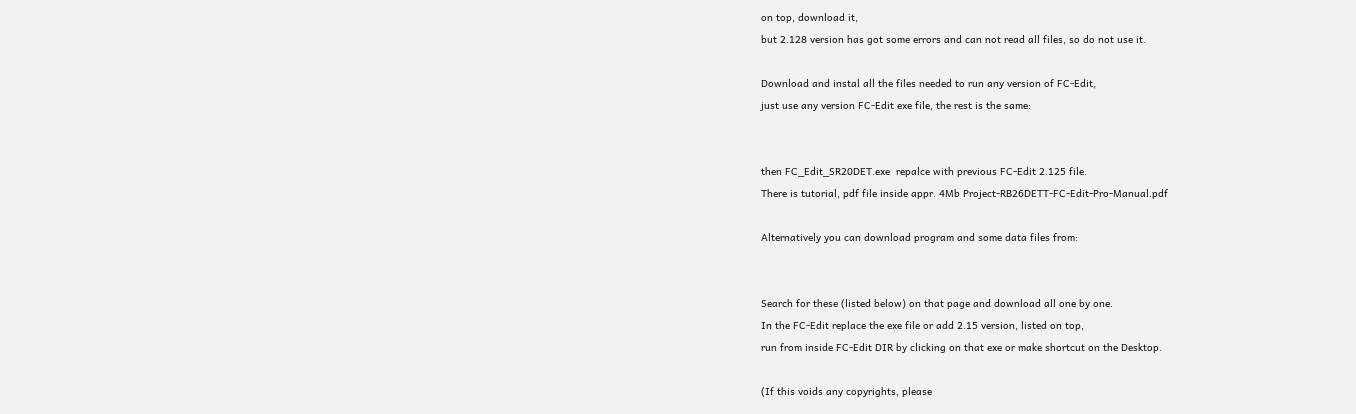on top, download it,
but 2.128 version has got some errors and can not read all files, so do not use it.

Download and instal all the files needed to run any version of FC-Edit,
just use any version FC-Edit exe file, the rest is the same:


then FC_Edit_SR20DET.exe  repalce with previous FC-Edit 2.125 file.
There is tutorial, pdf file inside appr. 4Mb Project-RB26DETT-FC-Edit-Pro-Manual.pdf

Alternatively you can download program and some data files from:


Search for these (listed below) on that page and download all one by one.
In the FC-Edit replace the exe file or add 2.15 version, listed on top,
run from inside FC-Edit DIR by clicking on that exe or make shortcut on the Desktop.

(If this voids any copyrights, please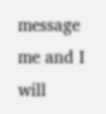message me and I will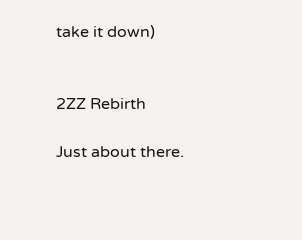take it down)


2ZZ Rebirth

Just about there.